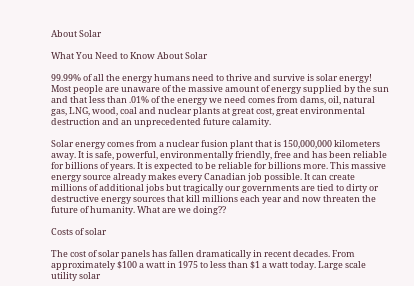About Solar

What You Need to Know About Solar

99.99% of all the energy humans need to thrive and survive is solar energy! Most people are unaware of the massive amount of energy supplied by the sun and that less than .01% of the energy we need comes from dams, oil, natural gas, LNG, wood, coal and nuclear plants at great cost, great environmental destruction and an unprecedented future calamity.

Solar energy comes from a nuclear fusion plant that is 150,000,000 kilometers away. It is safe, powerful, environmentally friendly, free and has been reliable for billions of years. It is expected to be reliable for billions more. This massive energy source already makes every Canadian job possible. It can create millions of additional jobs but tragically our governments are tied to dirty or destructive energy sources that kill millions each year and now threaten the future of humanity. What are we doing??

Costs of solar

The cost of solar panels has fallen dramatically in recent decades. From approximately $100 a watt in 1975 to less than $1 a watt today. Large scale utility solar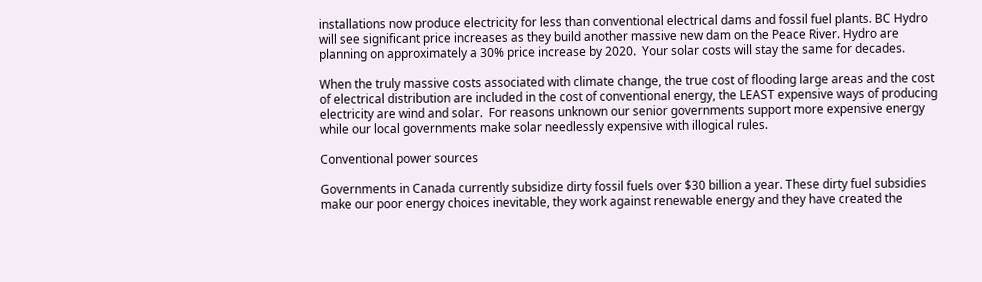installations now produce electricity for less than conventional electrical dams and fossil fuel plants. BC Hydro will see significant price increases as they build another massive new dam on the Peace River. Hydro are planning on approximately a 30% price increase by 2020.  Your solar costs will stay the same for decades.

When the truly massive costs associated with climate change, the true cost of flooding large areas and the cost of electrical distribution are included in the cost of conventional energy, the LEAST expensive ways of producing electricity are wind and solar.  For reasons unknown our senior governments support more expensive energy while our local governments make solar needlessly expensive with illogical rules.

Conventional power sources

Governments in Canada currently subsidize dirty fossil fuels over $30 billion a year. These dirty fuel subsidies make our poor energy choices inevitable, they work against renewable energy and they have created the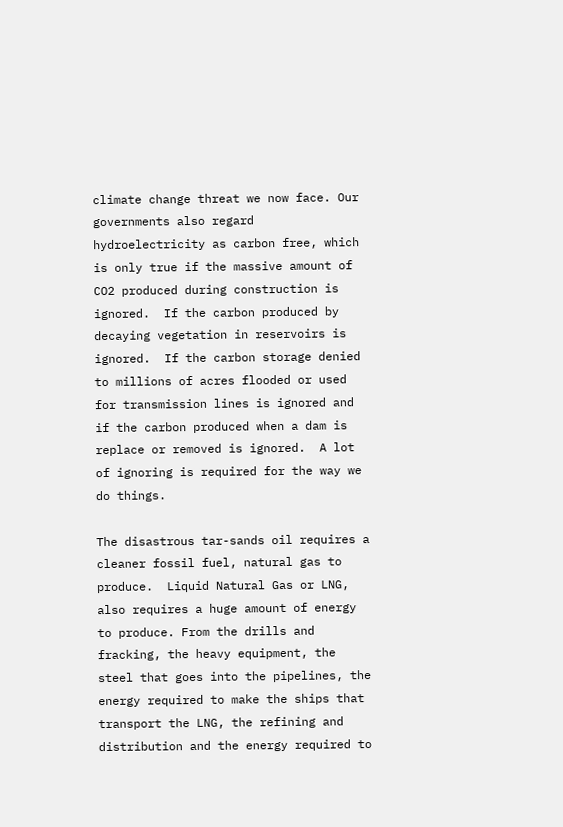climate change threat we now face. Our governments also regard hydroelectricity as carbon free, which is only true if the massive amount of CO2 produced during construction is ignored.  If the carbon produced by decaying vegetation in reservoirs is ignored.  If the carbon storage denied to millions of acres flooded or used for transmission lines is ignored and if the carbon produced when a dam is replace or removed is ignored.  A lot of ignoring is required for the way we do things.

The disastrous tar-sands oil requires a cleaner fossil fuel, natural gas to produce.  Liquid Natural Gas or LNG, also requires a huge amount of energy to produce. From the drills and fracking, the heavy equipment, the steel that goes into the pipelines, the energy required to make the ships that transport the LNG, the refining and distribution and the energy required to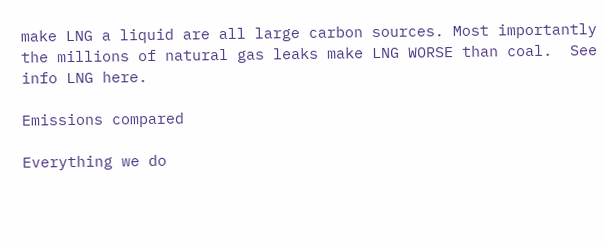make LNG a liquid are all large carbon sources. Most importantly the millions of natural gas leaks make LNG WORSE than coal.  See info LNG here.

Emissions compared

Everything we do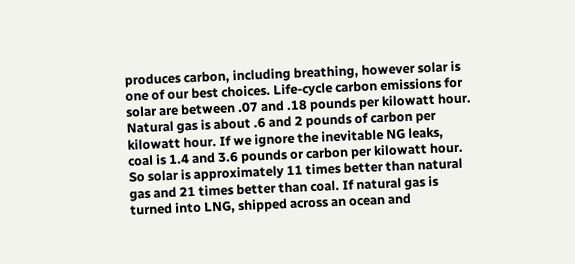produces carbon, including breathing, however solar is one of our best choices. Life-cycle carbon emissions for solar are between .07 and .18 pounds per kilowatt hour. Natural gas is about .6 and 2 pounds of carbon per kilowatt hour. If we ignore the inevitable NG leaks,  coal is 1.4 and 3.6 pounds or carbon per kilowatt hour. So solar is approximately 11 times better than natural gas and 21 times better than coal. If natural gas is turned into LNG, shipped across an ocean and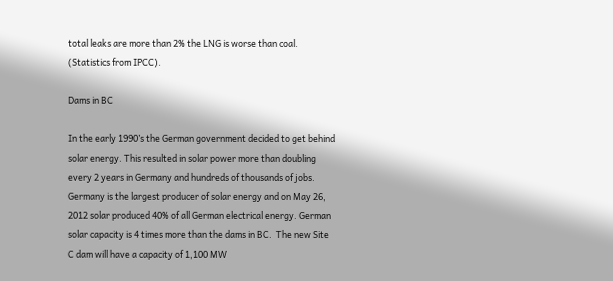total leaks are more than 2% the LNG is worse than coal. (Statistics from IPCC).

Dams in BC

In the early 1990’s the German government decided to get behind solar energy. This resulted in solar power more than doubling every 2 years in Germany and hundreds of thousands of jobs. Germany is the largest producer of solar energy and on May 26, 2012 solar produced 40% of all German electrical energy. German solar capacity is 4 times more than the dams in BC.  The new Site C dam will have a capacity of 1,100 MW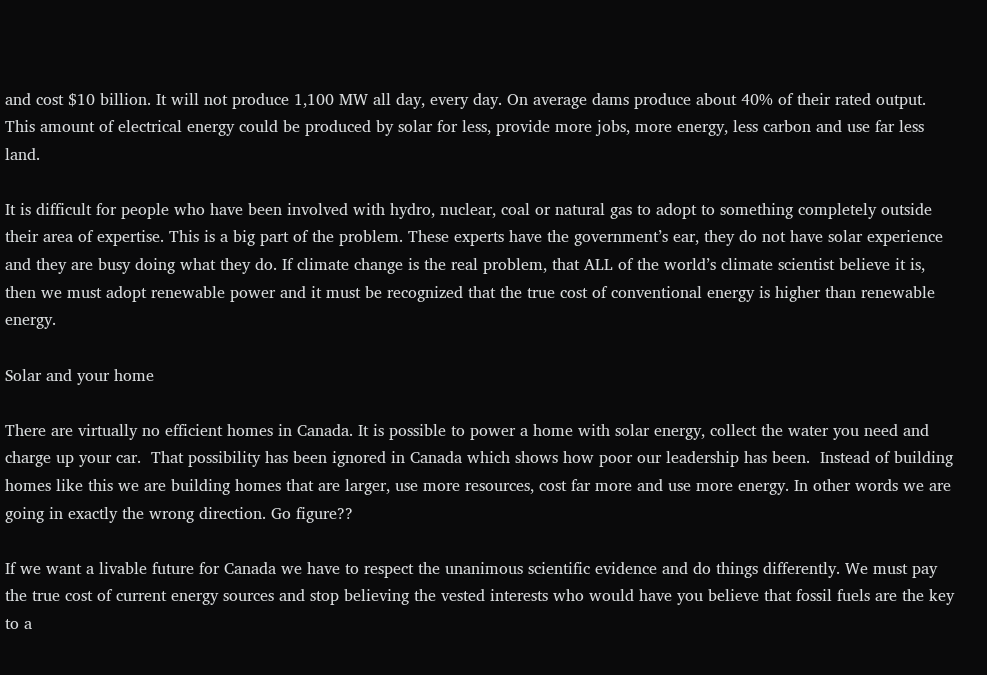and cost $10 billion. It will not produce 1,100 MW all day, every day. On average dams produce about 40% of their rated output. This amount of electrical energy could be produced by solar for less, provide more jobs, more energy, less carbon and use far less land.

It is difficult for people who have been involved with hydro, nuclear, coal or natural gas to adopt to something completely outside their area of expertise. This is a big part of the problem. These experts have the government’s ear, they do not have solar experience and they are busy doing what they do. If climate change is the real problem, that ALL of the world’s climate scientist believe it is, then we must adopt renewable power and it must be recognized that the true cost of conventional energy is higher than renewable energy.

Solar and your home

There are virtually no efficient homes in Canada. It is possible to power a home with solar energy, collect the water you need and charge up your car.  That possibility has been ignored in Canada which shows how poor our leadership has been.  Instead of building homes like this we are building homes that are larger, use more resources, cost far more and use more energy. In other words we are going in exactly the wrong direction. Go figure??

If we want a livable future for Canada we have to respect the unanimous scientific evidence and do things differently. We must pay the true cost of current energy sources and stop believing the vested interests who would have you believe that fossil fuels are the key to a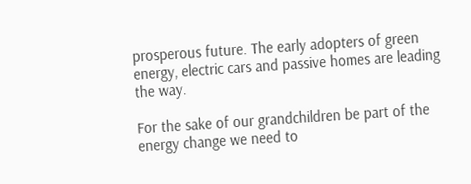prosperous future. The early adopters of green energy, electric cars and passive homes are leading the way.

For the sake of our grandchildren be part of the energy change we need to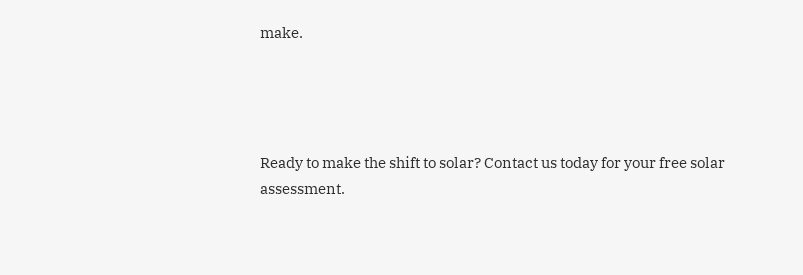make.




Ready to make the shift to solar? Contact us today for your free solar assessment.